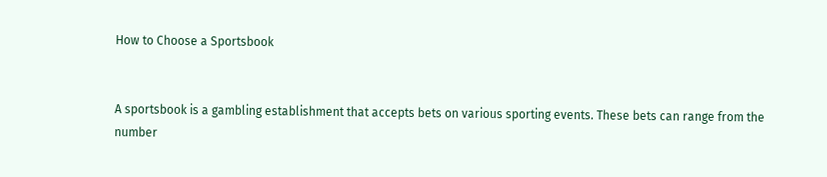How to Choose a Sportsbook


A sportsbook is a gambling establishment that accepts bets on various sporting events. These bets can range from the number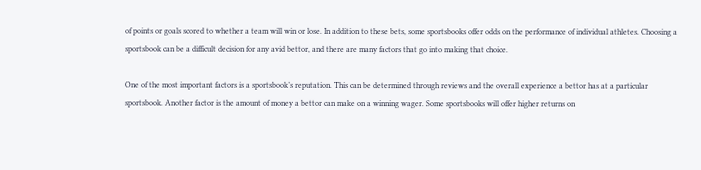of points or goals scored to whether a team will win or lose. In addition to these bets, some sportsbooks offer odds on the performance of individual athletes. Choosing a sportsbook can be a difficult decision for any avid bettor, and there are many factors that go into making that choice.

One of the most important factors is a sportsbook’s reputation. This can be determined through reviews and the overall experience a bettor has at a particular sportsbook. Another factor is the amount of money a bettor can make on a winning wager. Some sportsbooks will offer higher returns on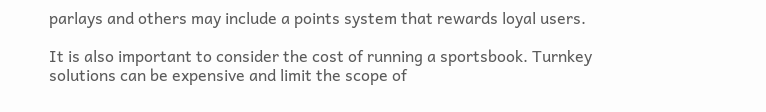parlays and others may include a points system that rewards loyal users.

It is also important to consider the cost of running a sportsbook. Turnkey solutions can be expensive and limit the scope of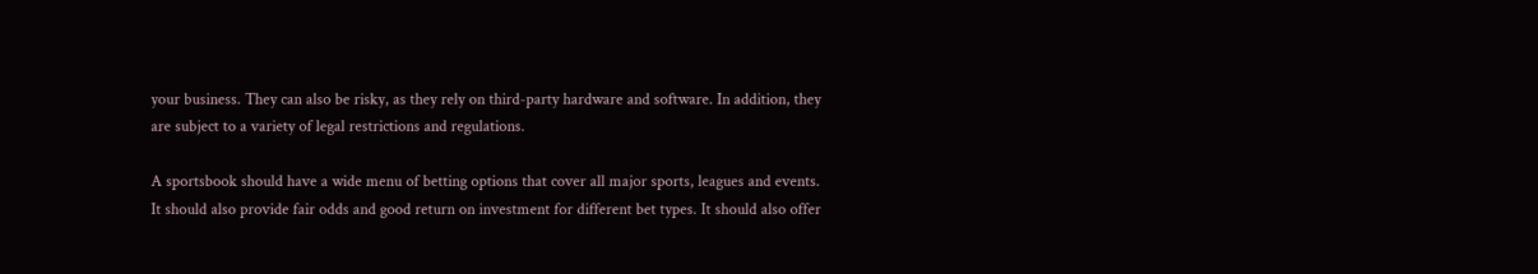your business. They can also be risky, as they rely on third-party hardware and software. In addition, they are subject to a variety of legal restrictions and regulations.

A sportsbook should have a wide menu of betting options that cover all major sports, leagues and events. It should also provide fair odds and good return on investment for different bet types. It should also offer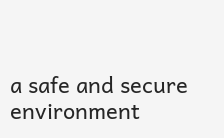a safe and secure environment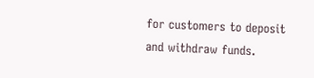for customers to deposit and withdraw funds.